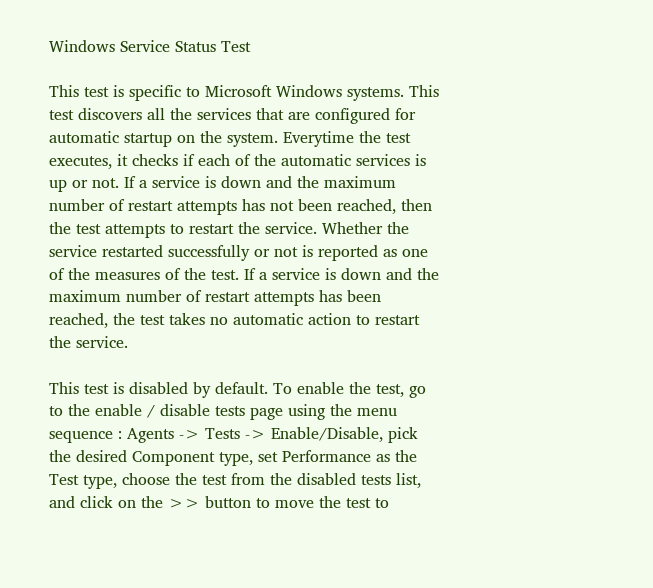Windows Service Status Test

This test is specific to Microsoft Windows systems. This test discovers all the services that are configured for automatic startup on the system. Everytime the test executes, it checks if each of the automatic services is up or not. If a service is down and the maximum number of restart attempts has not been reached, then the test attempts to restart the service. Whether the service restarted successfully or not is reported as one of the measures of the test. If a service is down and the maximum number of restart attempts has been reached, the test takes no automatic action to restart the service.

This test is disabled by default. To enable the test, go to the enable / disable tests page using the menu sequence : Agents -> Tests -> Enable/Disable, pick the desired Component type, set Performance as the Test type, choose the test from the disabled tests list, and click on the >> button to move the test to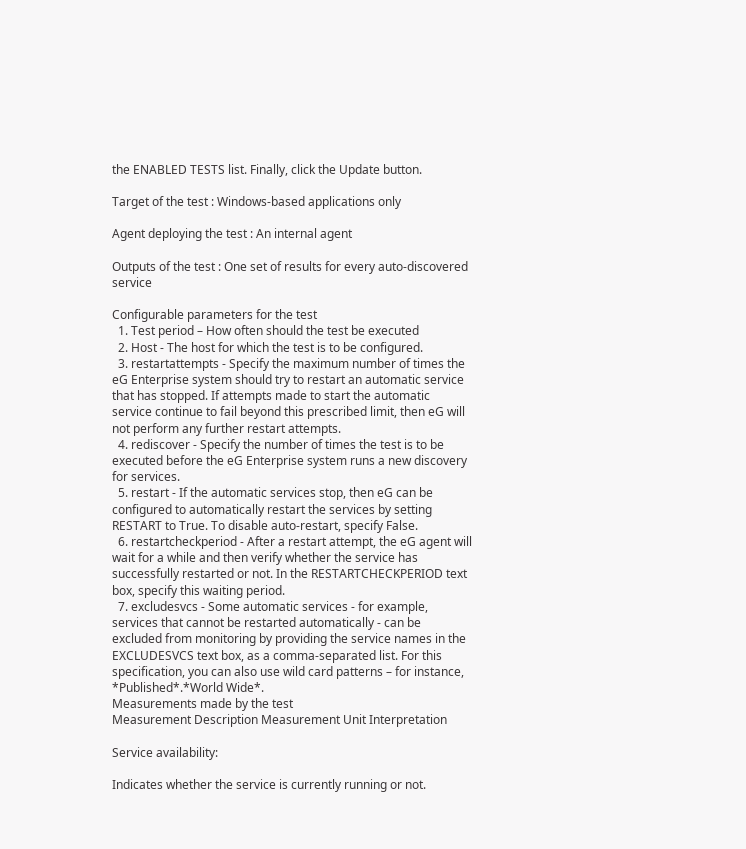the ENABLED TESTS list. Finally, click the Update button.

Target of the test : Windows-based applications only

Agent deploying the test : An internal agent

Outputs of the test : One set of results for every auto-discovered service

Configurable parameters for the test
  1. Test period – How often should the test be executed
  2. Host - The host for which the test is to be configured.
  3. restartattempts - Specify the maximum number of times the eG Enterprise system should try to restart an automatic service that has stopped. If attempts made to start the automatic service continue to fail beyond this prescribed limit, then eG will not perform any further restart attempts.
  4. rediscover - Specify the number of times the test is to be executed before the eG Enterprise system runs a new discovery for services.
  5. restart - If the automatic services stop, then eG can be configured to automatically restart the services by setting RESTART to True. To disable auto-restart, specify False.
  6. restartcheckperiod - After a restart attempt, the eG agent will wait for a while and then verify whether the service has successfully restarted or not. In the RESTARTCHECKPERIOD text box, specify this waiting period.
  7. excludesvcs - Some automatic services - for example, services that cannot be restarted automatically - can be excluded from monitoring by providing the service names in the EXCLUDESVCS text box, as a comma-separated list. For this specification, you can also use wild card patterns – for instance, *Published*.*World Wide*.
Measurements made by the test
Measurement Description Measurement Unit Interpretation

Service availability:

Indicates whether the service is currently running or not.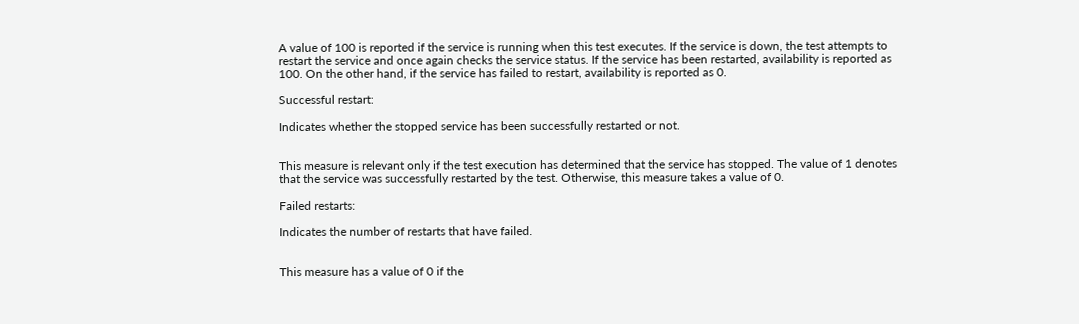A value of 100 is reported if the service is running when this test executes. If the service is down, the test attempts to restart the service and once again checks the service status. If the service has been restarted, availability is reported as 100. On the other hand, if the service has failed to restart, availability is reported as 0.

Successful restart:

Indicates whether the stopped service has been successfully restarted or not.


This measure is relevant only if the test execution has determined that the service has stopped. The value of 1 denotes that the service was successfully restarted by the test. Otherwise, this measure takes a value of 0.

Failed restarts:

Indicates the number of restarts that have failed.


This measure has a value of 0 if the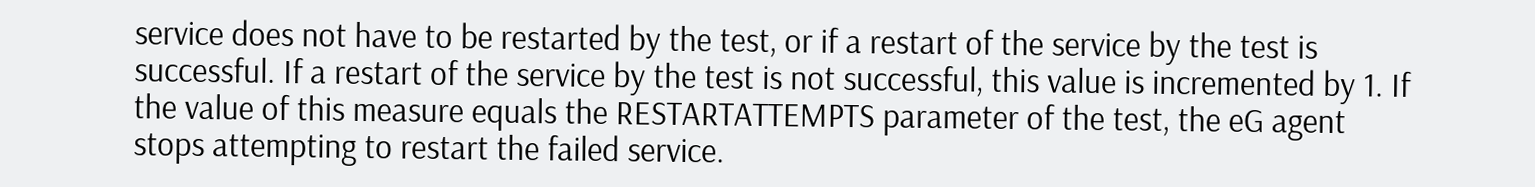service does not have to be restarted by the test, or if a restart of the service by the test is successful. If a restart of the service by the test is not successful, this value is incremented by 1. If the value of this measure equals the RESTARTATTEMPTS parameter of the test, the eG agent stops attempting to restart the failed service.